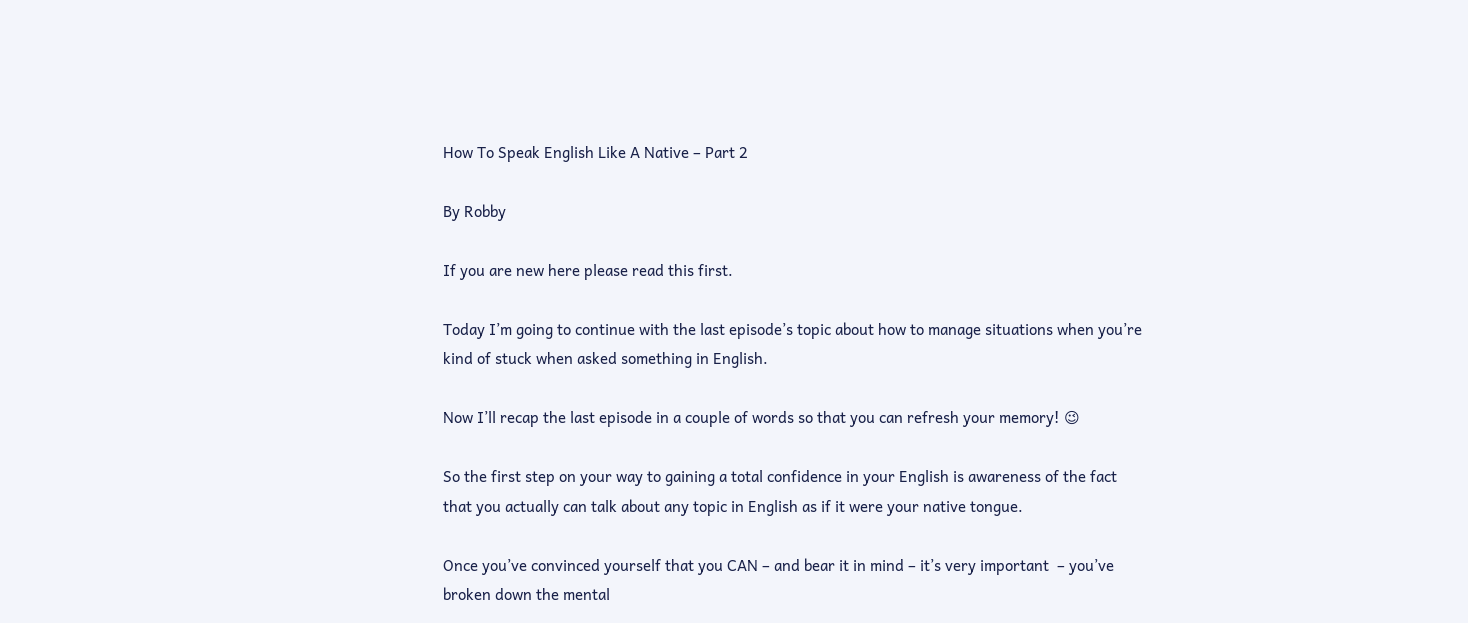How To Speak English Like A Native – Part 2

By Robby

If you are new here please read this first.

Today I’m going to continue with the last episode’s topic about how to manage situations when you’re kind of stuck when asked something in English.

Now I’ll recap the last episode in a couple of words so that you can refresh your memory! 😉

So the first step on your way to gaining a total confidence in your English is awareness of the fact that you actually can talk about any topic in English as if it were your native tongue.

Once you’ve convinced yourself that you CAN – and bear it in mind – it’s very important  – you’ve broken down the mental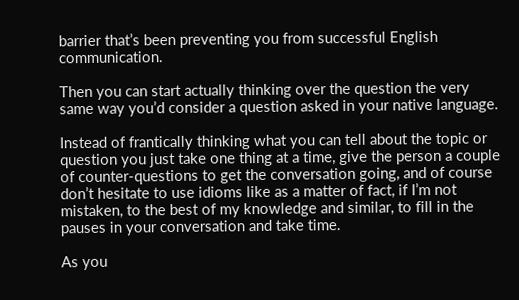barrier that’s been preventing you from successful English communication.

Then you can start actually thinking over the question the very same way you’d consider a question asked in your native language.

Instead of frantically thinking what you can tell about the topic or question you just take one thing at a time, give the person a couple of counter-questions to get the conversation going, and of course don’t hesitate to use idioms like as a matter of fact, if I’m not mistaken, to the best of my knowledge and similar, to fill in the pauses in your conversation and take time.

As you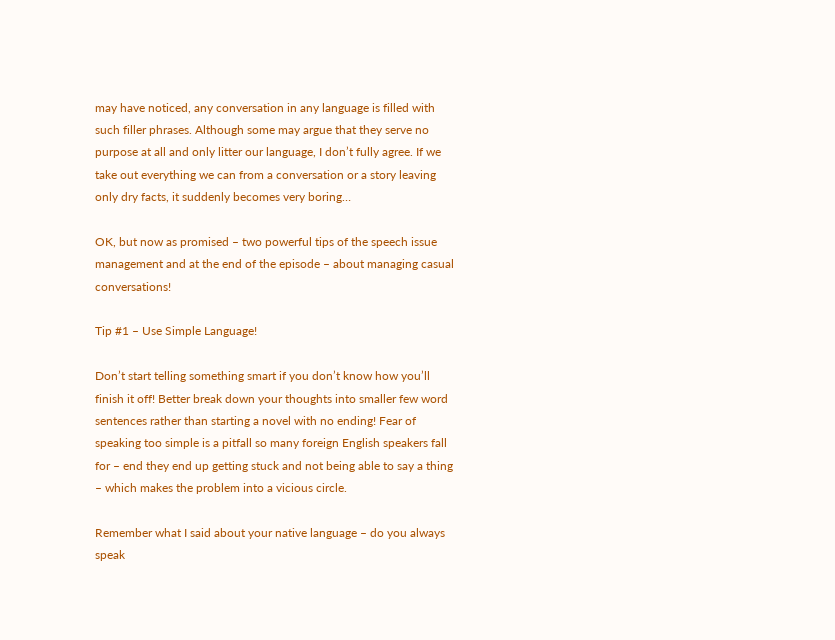may have noticed, any conversation in any language is filled with such filler phrases. Although some may argue that they serve no purpose at all and only litter our language, I don’t fully agree. If we take out everything we can from a conversation or a story leaving only dry facts, it suddenly becomes very boring…

OK, but now as promised – two powerful tips of the speech issue management and at the end of the episode – about managing casual conversations!

Tip #1 – Use Simple Language!

Don’t start telling something smart if you don’t know how you’ll finish it off! Better break down your thoughts into smaller few word sentences rather than starting a novel with no ending! Fear of speaking too simple is a pitfall so many foreign English speakers fall for – end they end up getting stuck and not being able to say a thing – which makes the problem into a vicious circle.

Remember what I said about your native language – do you always speak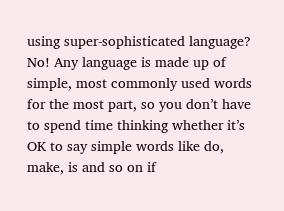using super-sophisticated language? No! Any language is made up of simple, most commonly used words for the most part, so you don’t have to spend time thinking whether it’s OK to say simple words like do, make, is and so on if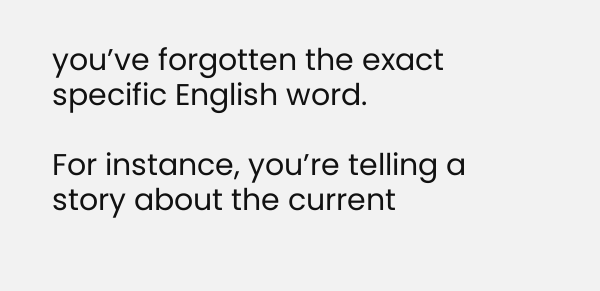you’ve forgotten the exact specific English word.

For instance, you’re telling a story about the current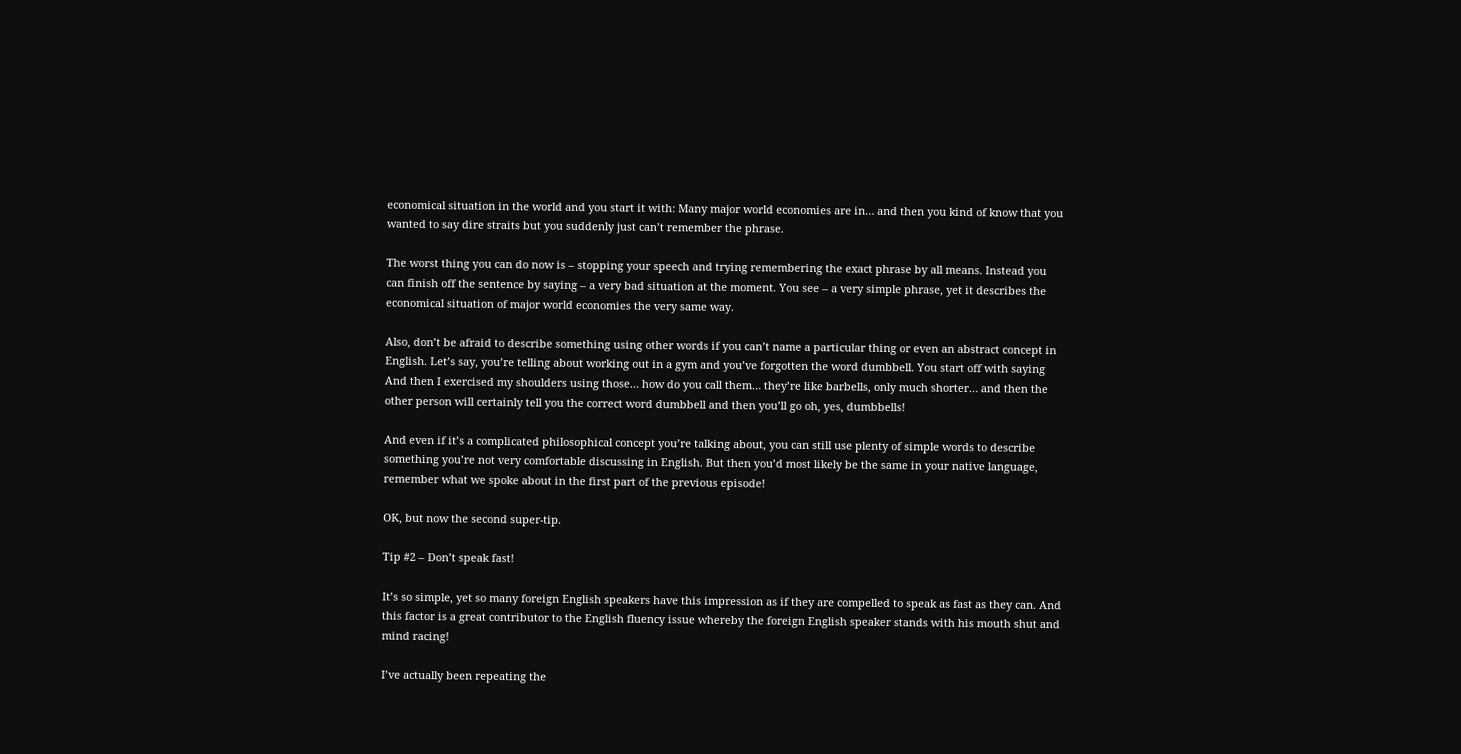economical situation in the world and you start it with: Many major world economies are in… and then you kind of know that you wanted to say dire straits but you suddenly just can’t remember the phrase.

The worst thing you can do now is – stopping your speech and trying remembering the exact phrase by all means. Instead you can finish off the sentence by saying – a very bad situation at the moment. You see – a very simple phrase, yet it describes the economical situation of major world economies the very same way.

Also, don’t be afraid to describe something using other words if you can’t name a particular thing or even an abstract concept in English. Let’s say, you’re telling about working out in a gym and you’ve forgotten the word dumbbell. You start off with saying And then I exercised my shoulders using those… how do you call them… they’re like barbells, only much shorter… and then the other person will certainly tell you the correct word dumbbell and then you’ll go oh, yes, dumbbells!

And even if it’s a complicated philosophical concept you’re talking about, you can still use plenty of simple words to describe something you’re not very comfortable discussing in English. But then you’d most likely be the same in your native language, remember what we spoke about in the first part of the previous episode!

OK, but now the second super-tip.

Tip #2 – Don’t speak fast!

It’s so simple, yet so many foreign English speakers have this impression as if they are compelled to speak as fast as they can. And this factor is a great contributor to the English fluency issue whereby the foreign English speaker stands with his mouth shut and mind racing!

I’ve actually been repeating the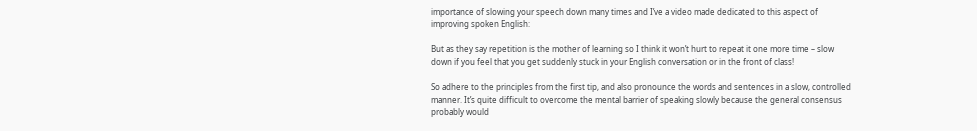importance of slowing your speech down many times and I’ve a video made dedicated to this aspect of improving spoken English:

But as they say repetition is the mother of learning so I think it won’t hurt to repeat it one more time – slow down if you feel that you get suddenly stuck in your English conversation or in the front of class!

So adhere to the principles from the first tip, and also pronounce the words and sentences in a slow, controlled manner. It’s quite difficult to overcome the mental barrier of speaking slowly because the general consensus probably would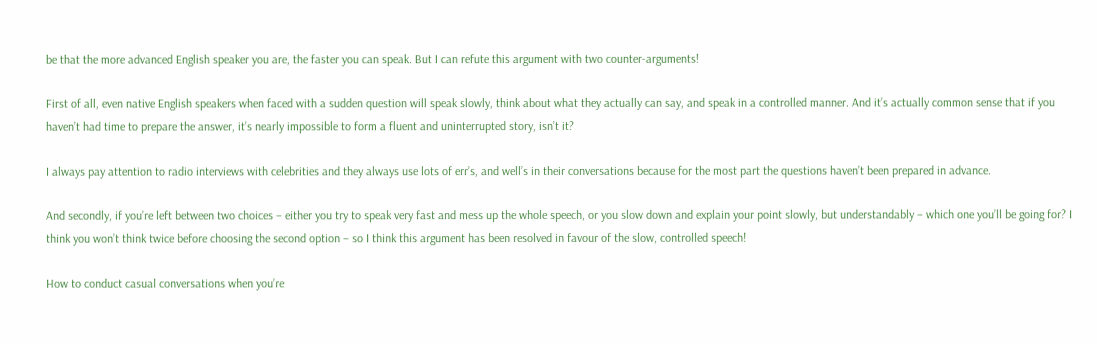be that the more advanced English speaker you are, the faster you can speak. But I can refute this argument with two counter-arguments!

First of all, even native English speakers when faced with a sudden question will speak slowly, think about what they actually can say, and speak in a controlled manner. And it’s actually common sense that if you haven’t had time to prepare the answer, it’s nearly impossible to form a fluent and uninterrupted story, isn’t it?

I always pay attention to radio interviews with celebrities and they always use lots of err’s, and well’s in their conversations because for the most part the questions haven’t been prepared in advance.

And secondly, if you’re left between two choices – either you try to speak very fast and mess up the whole speech, or you slow down and explain your point slowly, but understandably – which one you’ll be going for? I think you won’t think twice before choosing the second option – so I think this argument has been resolved in favour of the slow, controlled speech!

How to conduct casual conversations when you’re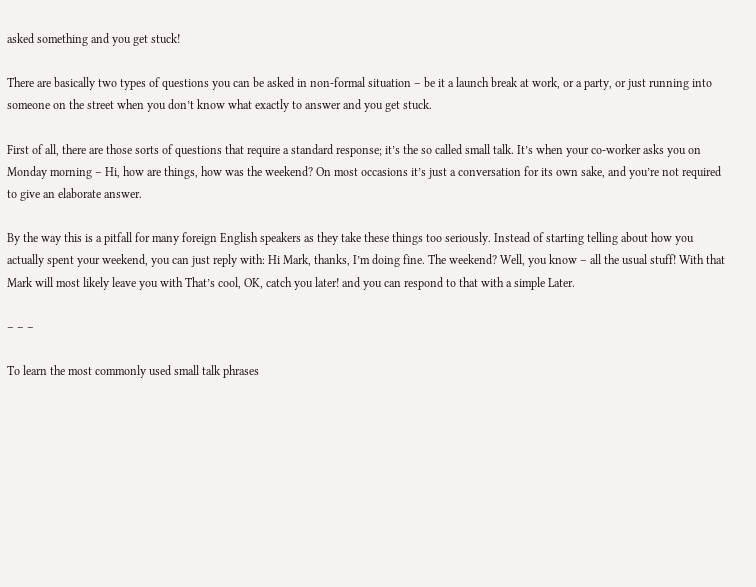asked something and you get stuck!

There are basically two types of questions you can be asked in non-formal situation – be it a launch break at work, or a party, or just running into someone on the street when you don’t know what exactly to answer and you get stuck.

First of all, there are those sorts of questions that require a standard response; it’s the so called small talk. It’s when your co-worker asks you on Monday morning – Hi, how are things, how was the weekend? On most occasions it’s just a conversation for its own sake, and you’re not required to give an elaborate answer.

By the way this is a pitfall for many foreign English speakers as they take these things too seriously. Instead of starting telling about how you actually spent your weekend, you can just reply with: Hi Mark, thanks, I’m doing fine. The weekend? Well, you know – all the usual stuff! With that Mark will most likely leave you with That’s cool, OK, catch you later! and you can respond to that with a simple Later.

– – –

To learn the most commonly used small talk phrases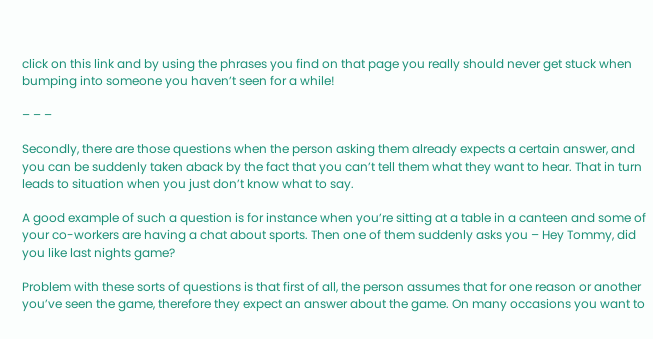click on this link and by using the phrases you find on that page you really should never get stuck when bumping into someone you haven’t seen for a while!

– – –

Secondly, there are those questions when the person asking them already expects a certain answer, and you can be suddenly taken aback by the fact that you can’t tell them what they want to hear. That in turn leads to situation when you just don’t know what to say.

A good example of such a question is for instance when you’re sitting at a table in a canteen and some of your co-workers are having a chat about sports. Then one of them suddenly asks you – Hey Tommy, did you like last nights game?

Problem with these sorts of questions is that first of all, the person assumes that for one reason or another you’ve seen the game, therefore they expect an answer about the game. On many occasions you want to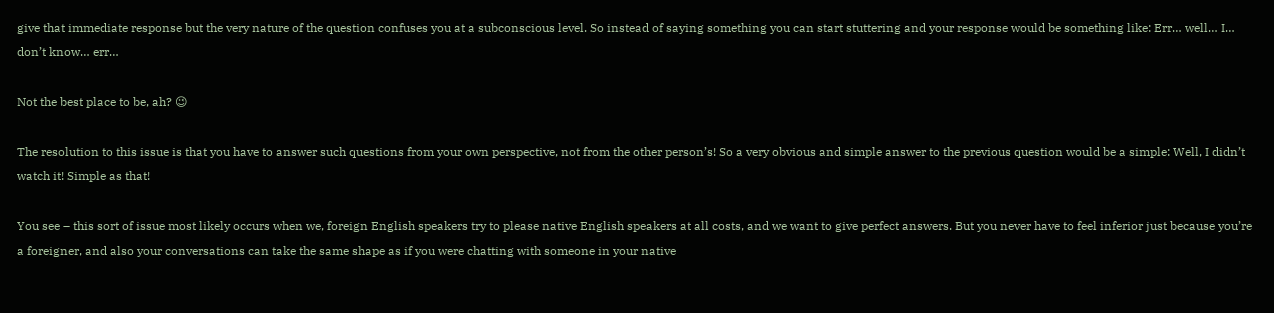give that immediate response but the very nature of the question confuses you at a subconscious level. So instead of saying something you can start stuttering and your response would be something like: Err… well… I… don’t know… err…

Not the best place to be, ah? 😉

The resolution to this issue is that you have to answer such questions from your own perspective, not from the other person’s! So a very obvious and simple answer to the previous question would be a simple: Well, I didn’t watch it! Simple as that!

You see – this sort of issue most likely occurs when we, foreign English speakers try to please native English speakers at all costs, and we want to give perfect answers. But you never have to feel inferior just because you’re a foreigner, and also your conversations can take the same shape as if you were chatting with someone in your native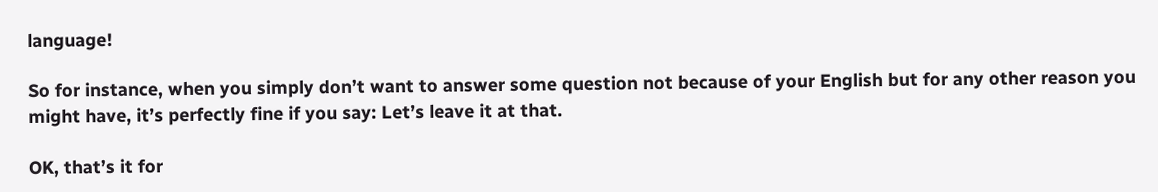language!

So for instance, when you simply don’t want to answer some question not because of your English but for any other reason you might have, it’s perfectly fine if you say: Let’s leave it at that.

OK, that’s it for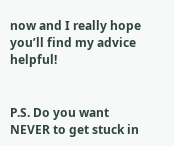now and I really hope you’ll find my advice helpful!


P.S. Do you want NEVER to get stuck in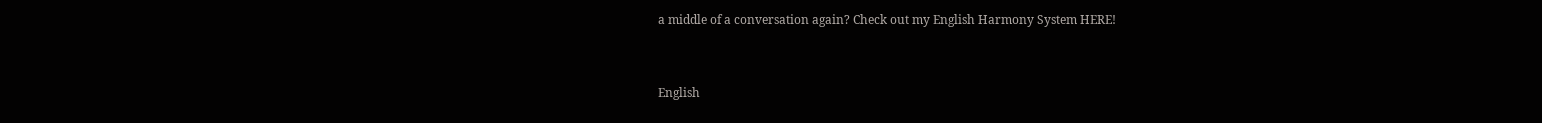a middle of a conversation again? Check out my English Harmony System HERE!


English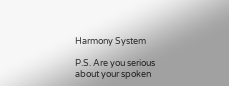Harmony System

P.S. Are you serious about your spoken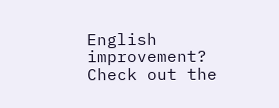English improvement? Check out the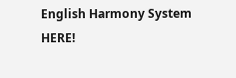English Harmony System HERE!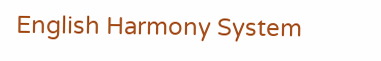English Harmony System